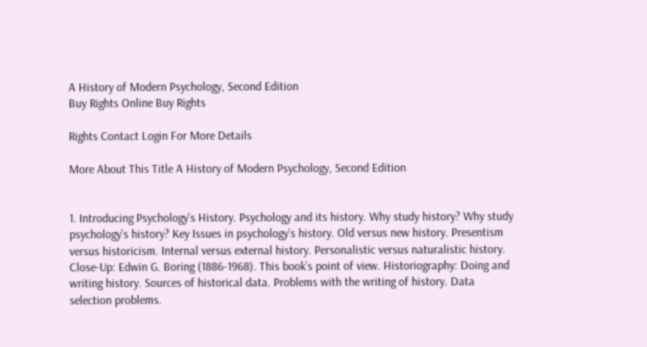A History of Modern Psychology, Second Edition
Buy Rights Online Buy Rights

Rights Contact Login For More Details

More About This Title A History of Modern Psychology, Second Edition


1. Introducing Psychology's History. Psychology and its history. Why study history? Why study psychology’s history? Key Issues in psychology’s history. Old versus new history. Presentism versus historicism. Internal versus external history. Personalistic versus naturalistic history. Close-Up: Edwin G. Boring (1886-1968). This book’s point of view. Historiography: Doing and writing history. Sources of historical data. Problems with the writing of history. Data selection problems.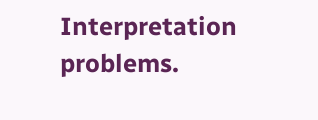Interpretation problems.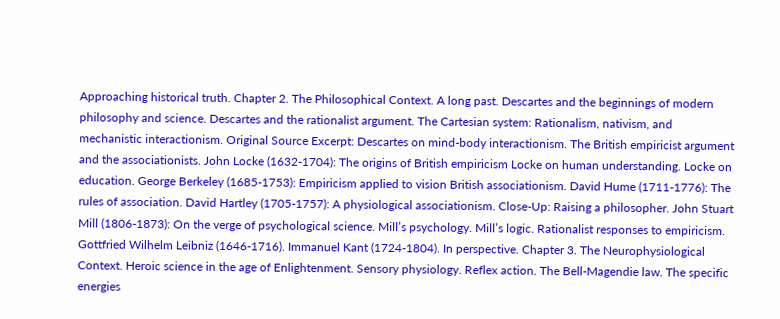Approaching historical truth. Chapter 2. The Philosophical Context. A long past. Descartes and the beginnings of modern philosophy and science. Descartes and the rationalist argument. The Cartesian system: Rationalism, nativism, and mechanistic interactionism. Original Source Excerpt: Descartes on mind-body interactionism. The British empiricist argument and the associationists. John Locke (1632-1704): The origins of British empiricism Locke on human understanding. Locke on education. George Berkeley (1685-1753): Empiricism applied to vision British associationism. David Hume (1711-1776): The rules of association. David Hartley (1705-1757): A physiological associationism. Close-Up: Raising a philosopher. John Stuart Mill (1806-1873): On the verge of psychological science. Mill’s psychology. Mill’s logic. Rationalist responses to empiricism. Gottfried Wilhelm Leibniz (1646-1716). Immanuel Kant (1724-1804). In perspective. Chapter 3. The Neurophysiological Context. Heroic science in the age of Enlightenment. Sensory physiology. Reflex action. The Bell-Magendie law. The specific energies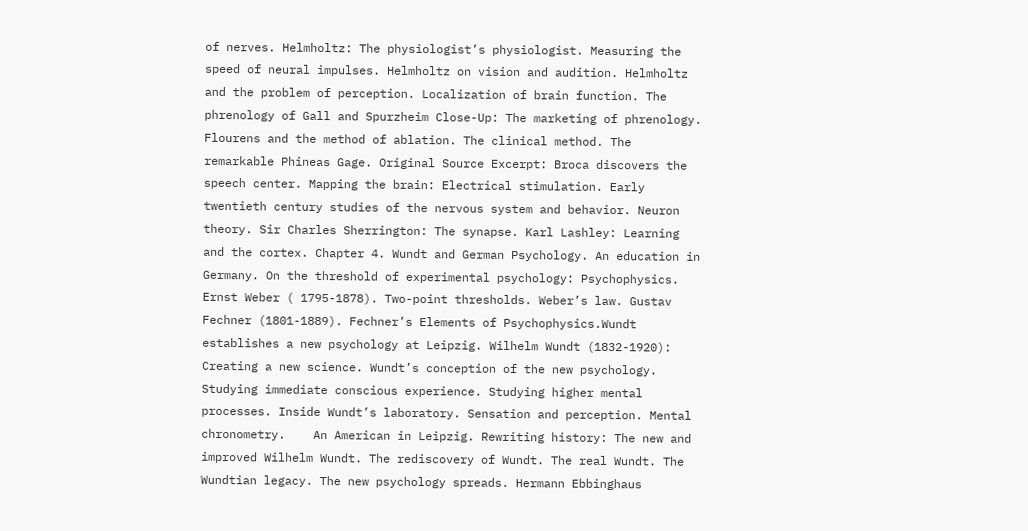of nerves. Helmholtz: The physiologist’s physiologist. Measuring the speed of neural impulses. Helmholtz on vision and audition. Helmholtz and the problem of perception. Localization of brain function. The phrenology of Gall and Spurzheim Close-Up: The marketing of phrenology. Flourens and the method of ablation. The clinical method. The remarkable Phineas Gage. Original Source Excerpt: Broca discovers the speech center. Mapping the brain: Electrical stimulation. Early twentieth century studies of the nervous system and behavior. Neuron theory. Sir Charles Sherrington: The synapse. Karl Lashley: Learning and the cortex. Chapter 4. Wundt and German Psychology. An education in Germany. On the threshold of experimental psychology: Psychophysics. Ernst Weber ( 1795-1878). Two-point thresholds. Weber’s law. Gustav Fechner (1801-1889). Fechner’s Elements of Psychophysics.Wundt establishes a new psychology at Leipzig. Wilhelm Wundt (1832-1920): Creating a new science. Wundt’s conception of the new psychology. Studying immediate conscious experience. Studying higher mental processes. Inside Wundt’s laboratory. Sensation and perception. Mental chronometry.    An American in Leipzig. Rewriting history: The new and improved Wilhelm Wundt. The rediscovery of Wundt. The real Wundt. The Wundtian legacy. The new psychology spreads. Hermann Ebbinghaus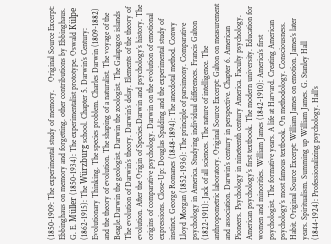(1850-1909: The experimental study of memory.    Original Source Excerpt: Ebbinghaus on memory and forgetting. other contributions by Ebbinghaus. G. E. Müller (1850-1934): The experimentalist prototype. Oswald Külpe (1862-1915): The Würzburg school. Chapter 5. Darwin’s Century: Evolutionary Thinking. The species problem. Charles Darwin (1809-1882) and the theory of evolution. The shaping of a naturalist. The voyage of the Beagle.Darwin the geologist. Darwin the zoologist. The Galapagos islands The evolution of Darwin’s theory. Darwin’s delay. Elements of the theory of evolution. After the Origin of Species.Darwin and psychology’s history. The origins of comparative psychology. Darwin on the evolution of emotional expressions. Close-Up: Douglas Spalding and the experimental study of instinct. George Romanes (1848-1894): The anecdotal method. Conwy Lloyd Morgan (1852-1936): The principle of parsimony. Comparative psychology in America. Studying individual differences. Francis Galton (1822-1911): Jack of all sciences. The nature of intelligence. The anthropometric laboratory. Original Source Excerpt: Galton on measurement and association. Darwin’s century in perspective. Chapter 6. American Pioneers. Psychology in nineteenth century America. Faculty psychology. American psychology’s first textbook. The modern university. Education for women and minorities. William James (1842-1910): America’s first psychologist. The formative years. A life at Harvard. Creating American psychology’s most famous textbook. On methodology. Consciousness. Habit. Original Source Excerpt: William James on emotion. James’s later years. Spiritualism. Summing up William James. G. Stanley Hall (1844-1924): Professionalizing psychology. Hall’s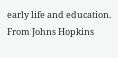early life and education. From Johns Hopkins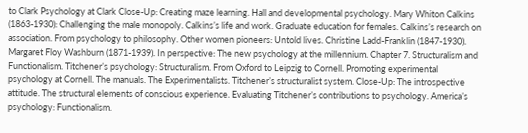to Clark Psychology at Clark Close-Up: Creating maze learning. Hall and developmental psychology. Mary Whiton Calkins (1863-1930): Challenging the male monopoly. Calkins’s life and work. Graduate education for females. Calkins’s research on association. From psychology to philosophy. Other women pioneers: Untold lives. Christine Ladd-Franklin (1847-1930). Margaret Floy Washburn (1871-1939). In perspective: The new psychology at the millennium. Chapter 7. Structuralism and Functionalism. Titchener’s psychology: Structuralism. From Oxford to Leipzig to Cornell. Promoting experimental psychology at Cornell. The manuals. The Experimentalists. Titchener’s structuralist system. Close-Up: The introspective attitude. The structural elements of conscious experience. Evaluating Titchener’s contributions to psychology. America’s psychology: Functionalism.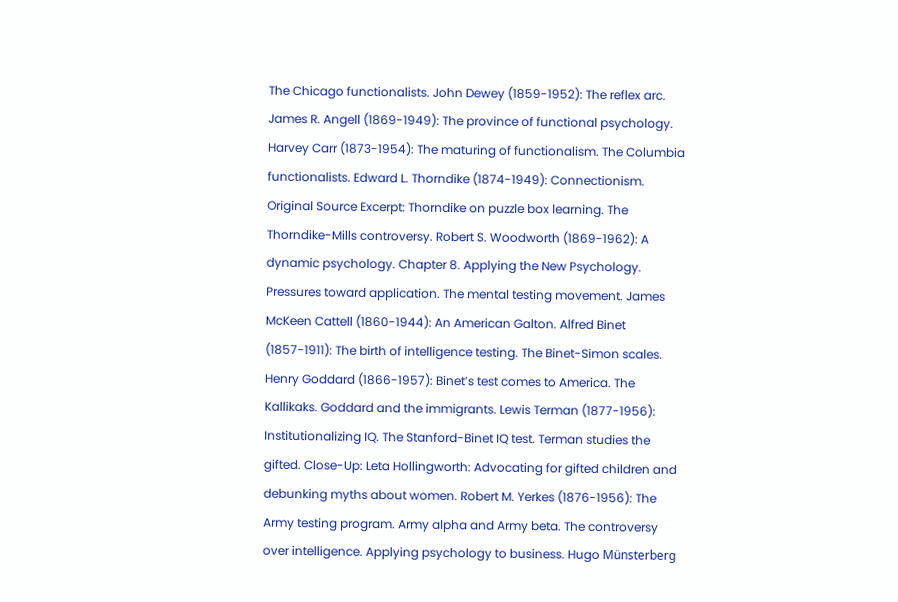The Chicago functionalists. John Dewey (1859-1952): The reflex arc. James R. Angell (1869-1949): The province of functional psychology. Harvey Carr (1873-1954): The maturing of functionalism. The Columbia functionalists. Edward L. Thorndike (1874-1949): Connectionism. Original Source Excerpt: Thorndike on puzzle box learning. The Thorndike-Mills controversy. Robert S. Woodworth (1869-1962): A dynamic psychology. Chapter 8. Applying the New Psychology. Pressures toward application. The mental testing movement. James McKeen Cattell (1860-1944): An American Galton. Alfred Binet (1857-1911): The birth of intelligence testing. The Binet-Simon scales. Henry Goddard (1866-1957): Binet’s test comes to America. The Kallikaks. Goddard and the immigrants. Lewis Terman (1877-1956): Institutionalizing IQ. The Stanford-Binet IQ test. Terman studies the gifted. Close-Up: Leta Hollingworth: Advocating for gifted children and debunking myths about women. Robert M. Yerkes (1876-1956): The Army testing program. Army alpha and Army beta. The controversy over intelligence. Applying psychology to business. Hugo Münsterberg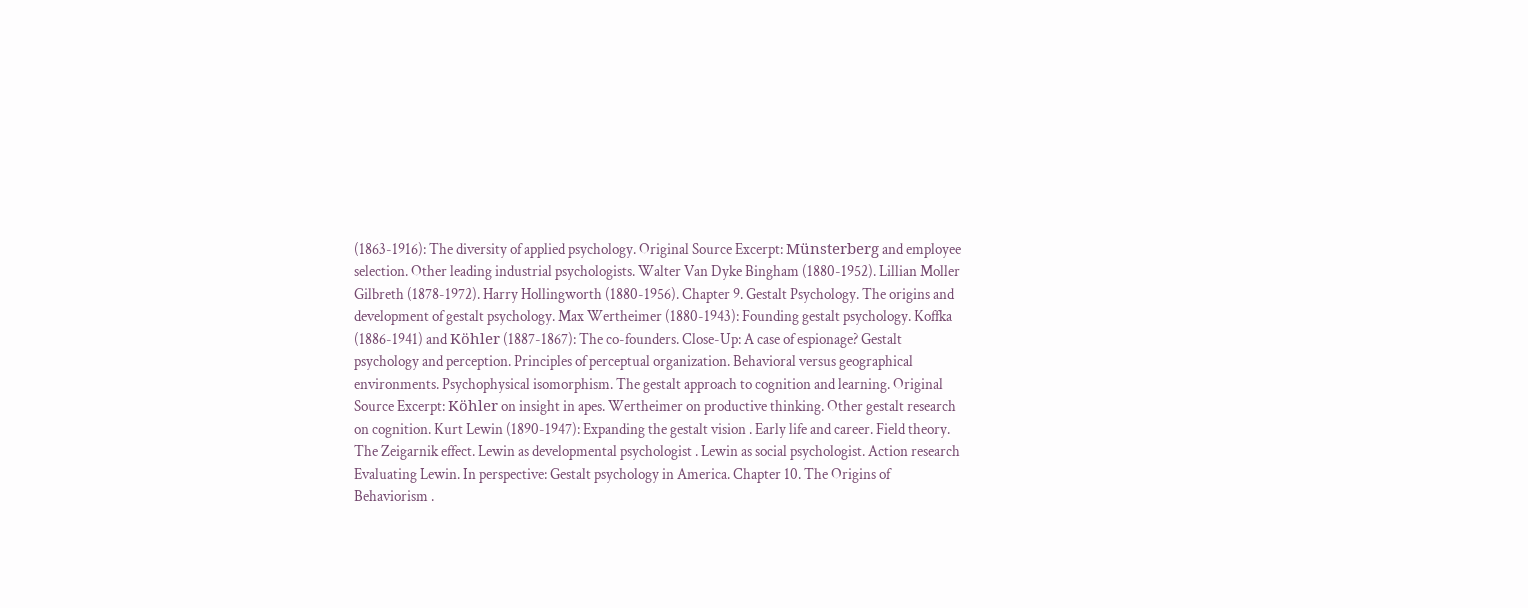(1863-1916): The diversity of applied psychology. Original Source Excerpt: Münsterberg and employee selection. Other leading industrial psychologists. Walter Van Dyke Bingham (1880-1952). Lillian Moller Gilbreth (1878-1972). Harry Hollingworth (1880-1956). Chapter 9. Gestalt Psychology. The origins and development of gestalt psychology. Max Wertheimer (1880-1943): Founding gestalt psychology. Koffka (1886-1941) and Köhler (1887-1867): The co-founders. Close-Up: A case of espionage? Gestalt psychology and perception. Principles of perceptual organization. Behavioral versus geographical environments. Psychophysical isomorphism. The gestalt approach to cognition and learning. Original Source Excerpt: Köhler on insight in apes. Wertheimer on productive thinking. Other gestalt research on cognition. Kurt Lewin (1890-1947): Expanding the gestalt vision . Early life and career. Field theory. The Zeigarnik effect. Lewin as developmental psychologist . Lewin as social psychologist. Action research Evaluating Lewin. In perspective: Gestalt psychology in America. Chapter 10. The Origins of Behaviorism .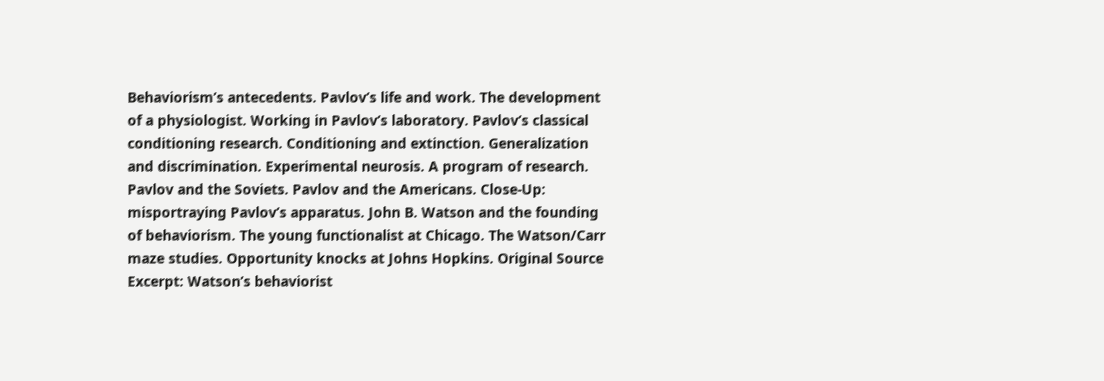Behaviorism’s antecedents. Pavlov’s life and work. The development of a physiologist. Working in Pavlov’s laboratory. Pavlov’s classical conditioning research. Conditioning and extinction. Generalization and discrimination. Experimental neurosis. A program of research. Pavlov and the Soviets. Pavlov and the Americans. Close-Up: misportraying Pavlov’s apparatus. John B. Watson and the founding of behaviorism. The young functionalist at Chicago. The Watson/Carr maze studies. Opportunity knocks at Johns Hopkins. Original Source Excerpt: Watson’s behaviorist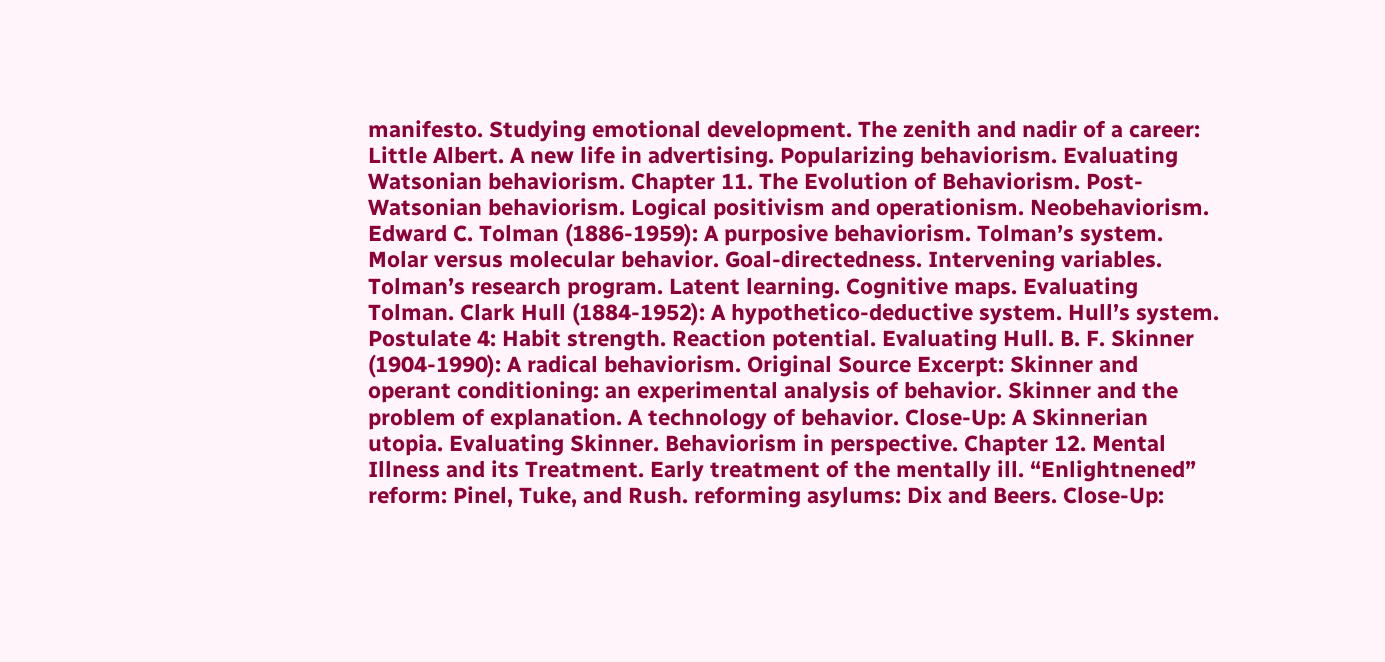manifesto. Studying emotional development. The zenith and nadir of a career: Little Albert. A new life in advertising. Popularizing behaviorism. Evaluating Watsonian behaviorism. Chapter 11. The Evolution of Behaviorism. Post-Watsonian behaviorism. Logical positivism and operationism. Neobehaviorism. Edward C. Tolman (1886-1959): A purposive behaviorism. Tolman’s system. Molar versus molecular behavior. Goal-directedness. Intervening variables. Tolman’s research program. Latent learning. Cognitive maps. Evaluating Tolman. Clark Hull (1884-1952): A hypothetico-deductive system. Hull’s system. Postulate 4: Habit strength. Reaction potential. Evaluating Hull. B. F. Skinner (1904-1990): A radical behaviorism. Original Source Excerpt: Skinner and operant conditioning: an experimental analysis of behavior. Skinner and the problem of explanation. A technology of behavior. Close-Up: A Skinnerian utopia. Evaluating Skinner. Behaviorism in perspective. Chapter 12. Mental Illness and its Treatment. Early treatment of the mentally ill. “Enlightnened” reform: Pinel, Tuke, and Rush. reforming asylums: Dix and Beers. Close-Up: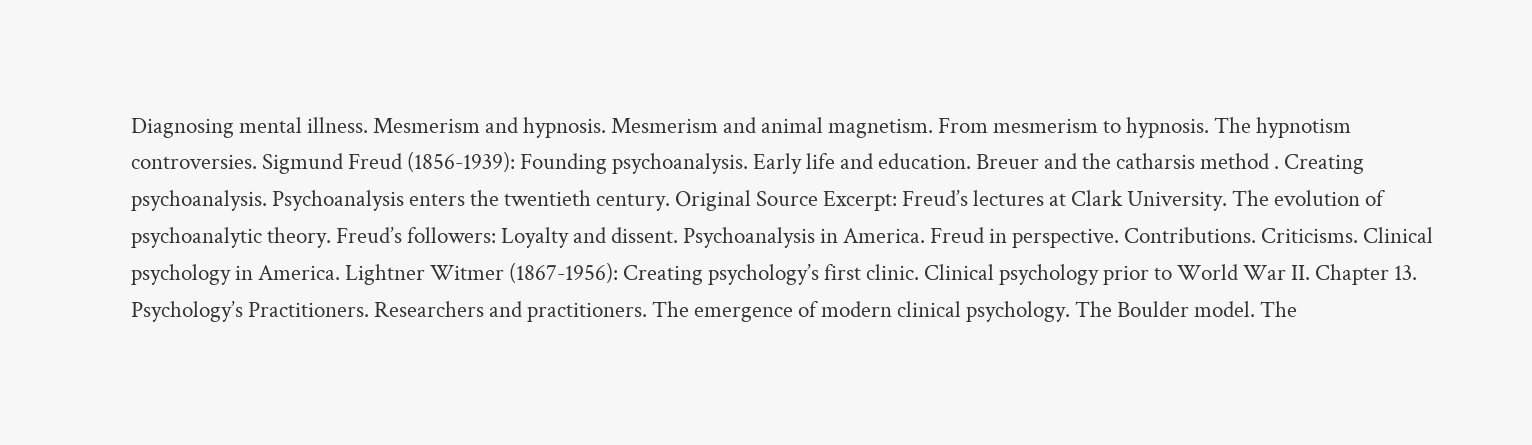Diagnosing mental illness. Mesmerism and hypnosis. Mesmerism and animal magnetism. From mesmerism to hypnosis. The hypnotism controversies. Sigmund Freud (1856-1939): Founding psychoanalysis. Early life and education. Breuer and the catharsis method . Creating psychoanalysis. Psychoanalysis enters the twentieth century. Original Source Excerpt: Freud’s lectures at Clark University. The evolution of psychoanalytic theory. Freud’s followers: Loyalty and dissent. Psychoanalysis in America. Freud in perspective. Contributions. Criticisms. Clinical psychology in America. Lightner Witmer (1867-1956): Creating psychology’s first clinic. Clinical psychology prior to World War II. Chapter 13. Psychology’s Practitioners. Researchers and practitioners. The emergence of modern clinical psychology. The Boulder model. The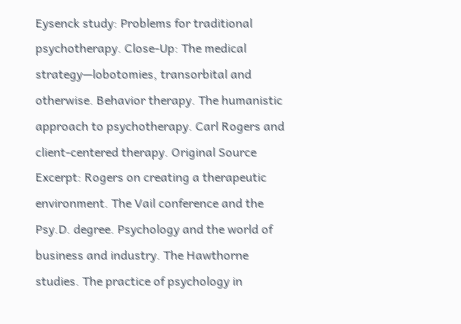Eysenck study: Problems for traditional psychotherapy. Close-Up: The medical strategy—lobotomies, transorbital and otherwise. Behavior therapy. The humanistic approach to psychotherapy. Carl Rogers and client-centered therapy. Original Source Excerpt: Rogers on creating a therapeutic environment. The Vail conference and the Psy.D. degree. Psychology and the world of business and industry. The Hawthorne studies. The practice of psychology in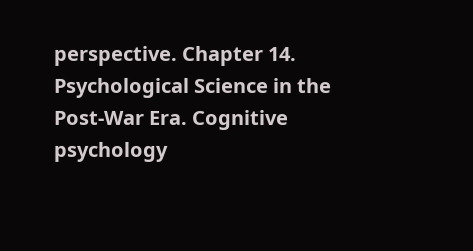perspective. Chapter 14. Psychological Science in the Post-War Era. Cognitive psychology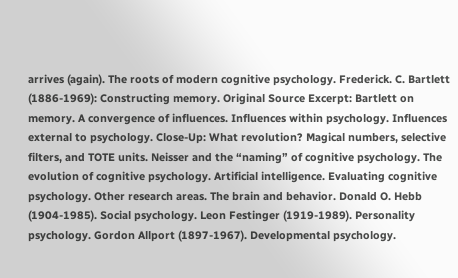arrives (again). The roots of modern cognitive psychology. Frederick. C. Bartlett (1886-1969): Constructing memory. Original Source Excerpt: Bartlett on memory. A convergence of influences. Influences within psychology. Influences external to psychology. Close-Up: What revolution? Magical numbers, selective filters, and TOTE units. Neisser and the “naming” of cognitive psychology. The evolution of cognitive psychology. Artificial intelligence. Evaluating cognitive psychology. Other research areas. The brain and behavior. Donald O. Hebb (1904-1985). Social psychology. Leon Festinger (1919-1989). Personality psychology. Gordon Allport (1897-1967). Developmental psychology.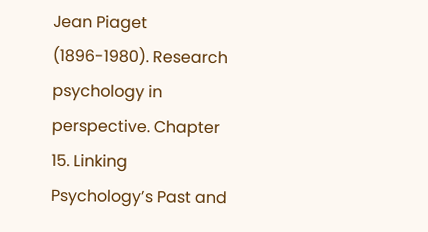Jean Piaget (1896-1980). Research psychology in perspective. Chapter 15. Linking Psychology’s Past and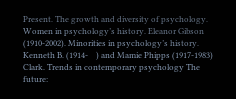Present. The growth and diversity of psychology. Women in psychology’s history. Eleanor Gibson (1910-2002). Minorities in psychology’s history. Kenneth B. (1914-    ) and Mamie Phipps (1917-1983) Clark. Trends in contemporary psychology The future: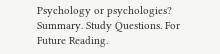Psychology or psychologies? Summary. Study Questions. For Future Reading.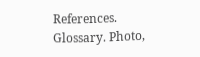References. Glossary. Photo,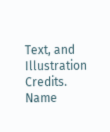Text, and Illustration Credits. Name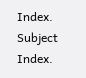Index. Subject Index.